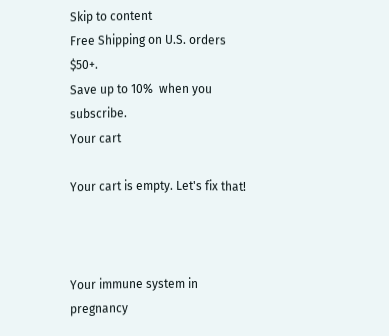Skip to content
Free Shipping on U.S. orders $50+.
Save up to 10%  when you subscribe.
Your cart

Your cart is empty. Let's fix that!



Your immune system in pregnancy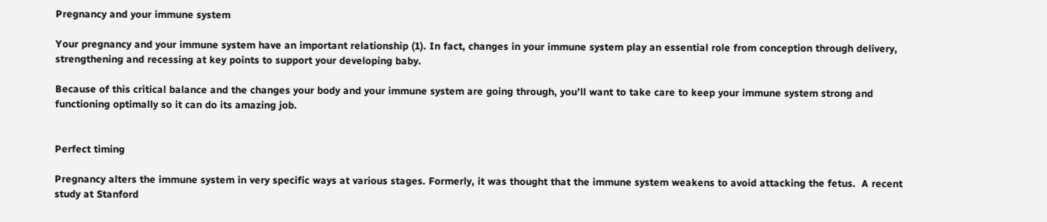Pregnancy and your immune system

Your pregnancy and your immune system have an important relationship (1). In fact, changes in your immune system play an essential role from conception through delivery, strengthening and recessing at key points to support your developing baby.

Because of this critical balance and the changes your body and your immune system are going through, you’ll want to take care to keep your immune system strong and functioning optimally so it can do its amazing job.


Perfect timing

Pregnancy alters the immune system in very specific ways at various stages. Formerly, it was thought that the immune system weakens to avoid attacking the fetus.  A recent study at Stanford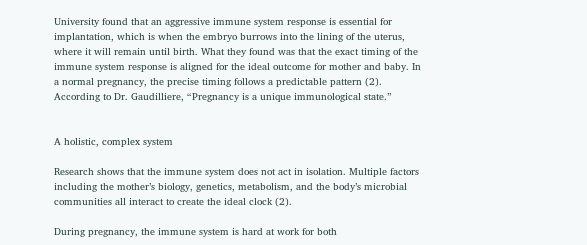University found that an aggressive immune system response is essential for implantation, which is when the embryo burrows into the lining of the uterus, where it will remain until birth. What they found was that the exact timing of the immune system response is aligned for the ideal outcome for mother and baby. In a normal pregnancy, the precise timing follows a predictable pattern (2). According to Dr. Gaudilliere, “Pregnancy is a unique immunological state.”


A holistic, complex system

Research shows that the immune system does not act in isolation. Multiple factors including the mother’s biology, genetics, metabolism, and the body’s microbial communities all interact to create the ideal clock (2).

During pregnancy, the immune system is hard at work for both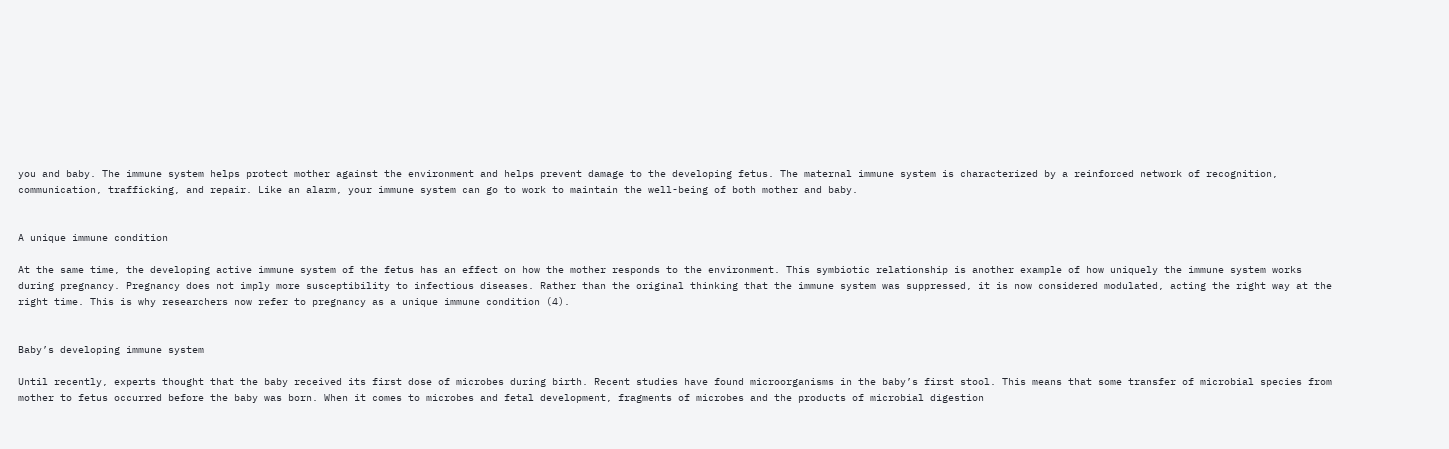you and baby. The immune system helps protect mother against the environment and helps prevent damage to the developing fetus. The maternal immune system is characterized by a reinforced network of recognition, communication, trafficking, and repair. Like an alarm, your immune system can go to work to maintain the well-being of both mother and baby.


A unique immune condition

At the same time, the developing active immune system of the fetus has an effect on how the mother responds to the environment. This symbiotic relationship is another example of how uniquely the immune system works during pregnancy. Pregnancy does not imply more susceptibility to infectious diseases. Rather than the original thinking that the immune system was suppressed, it is now considered modulated, acting the right way at the right time. This is why researchers now refer to pregnancy as a unique immune condition (4).


Baby’s developing immune system

Until recently, experts thought that the baby received its first dose of microbes during birth. Recent studies have found microorganisms in the baby’s first stool. This means that some transfer of microbial species from mother to fetus occurred before the baby was born. When it comes to microbes and fetal development, fragments of microbes and the products of microbial digestion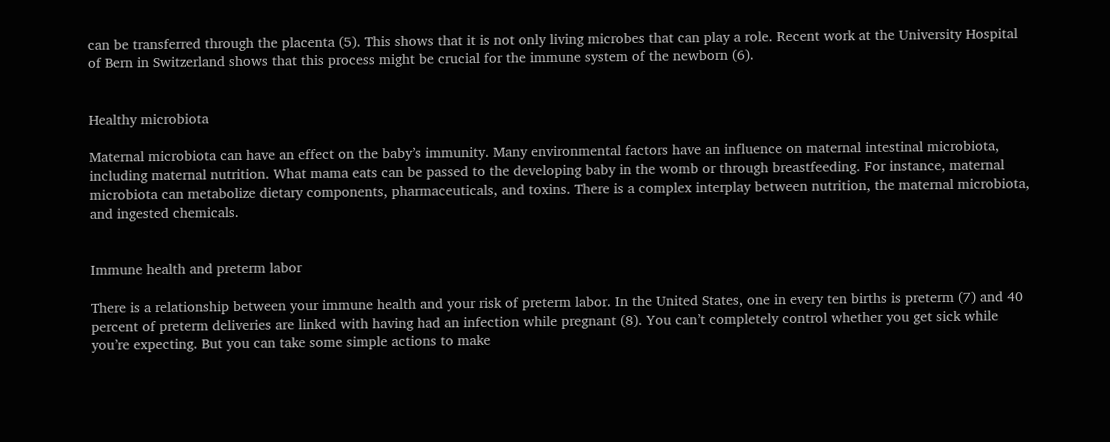can be transferred through the placenta (5). This shows that it is not only living microbes that can play a role. Recent work at the University Hospital of Bern in Switzerland shows that this process might be crucial for the immune system of the newborn (6).


Healthy microbiota

Maternal microbiota can have an effect on the baby’s immunity. Many environmental factors have an influence on maternal intestinal microbiota, including maternal nutrition. What mama eats can be passed to the developing baby in the womb or through breastfeeding. For instance, maternal microbiota can metabolize dietary components, pharmaceuticals, and toxins. There is a complex interplay between nutrition, the maternal microbiota, and ingested chemicals.


Immune health and preterm labor

There is a relationship between your immune health and your risk of preterm labor. In the United States, one in every ten births is preterm (7) and 40 percent of preterm deliveries are linked with having had an infection while pregnant (8). You can’t completely control whether you get sick while you’re expecting. But you can take some simple actions to make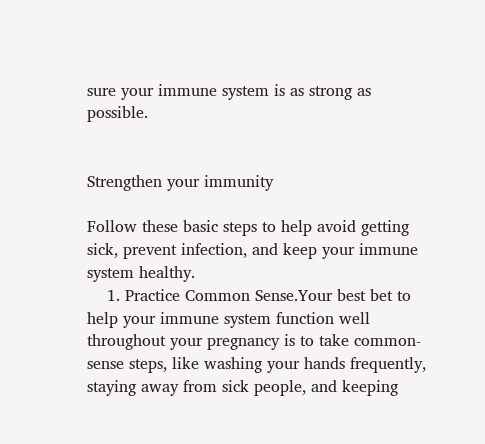sure your immune system is as strong as possible.


Strengthen your immunity

Follow these basic steps to help avoid getting sick, prevent infection, and keep your immune system healthy.
    1. Practice Common Sense.Your best bet to help your immune system function well throughout your pregnancy is to take common-sense steps, like washing your hands frequently, staying away from sick people, and keeping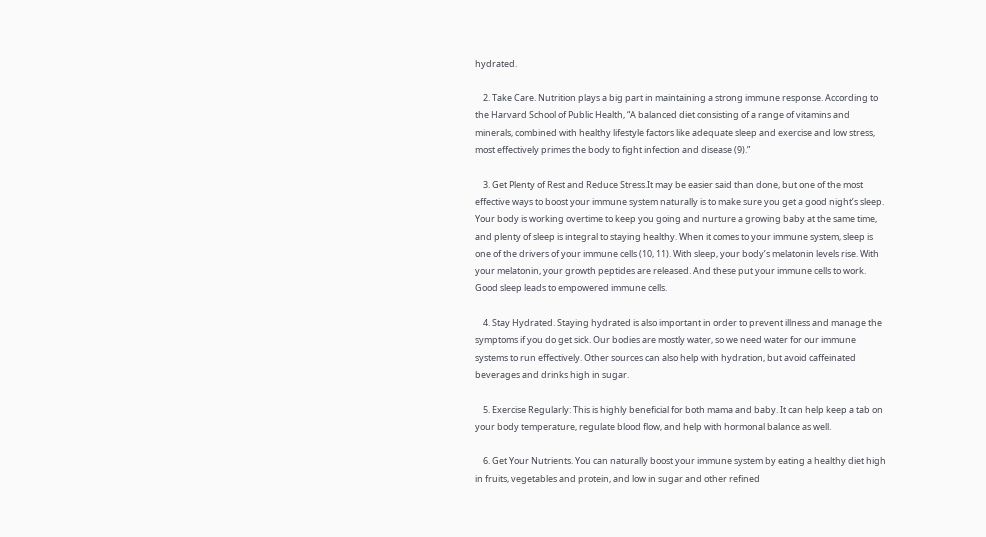hydrated.

    2. Take Care. Nutrition plays a big part in maintaining a strong immune response. According to the Harvard School of Public Health, “A balanced diet consisting of a range of vitamins and minerals, combined with healthy lifestyle factors like adequate sleep and exercise and low stress, most effectively primes the body to fight infection and disease (9).”

    3. Get Plenty of Rest and Reduce Stress.It may be easier said than done, but one of the most effective ways to boost your immune system naturally is to make sure you get a good night’s sleep. Your body is working overtime to keep you going and nurture a growing baby at the same time, and plenty of sleep is integral to staying healthy. When it comes to your immune system, sleep is one of the drivers of your immune cells (10, 11). With sleep, your body’s melatonin levels rise. With your melatonin, your growth peptides are released. And these put your immune cells to work. Good sleep leads to empowered immune cells.

    4. Stay Hydrated. Staying hydrated is also important in order to prevent illness and manage the symptoms if you do get sick. Our bodies are mostly water, so we need water for our immune systems to run effectively. Other sources can also help with hydration, but avoid caffeinated beverages and drinks high in sugar.

    5. Exercise Regularly: This is highly beneficial for both mama and baby. It can help keep a tab on your body temperature, regulate blood flow, and help with hormonal balance as well.

    6. Get Your Nutrients. You can naturally boost your immune system by eating a healthy diet high in fruits, vegetables and protein, and low in sugar and other refined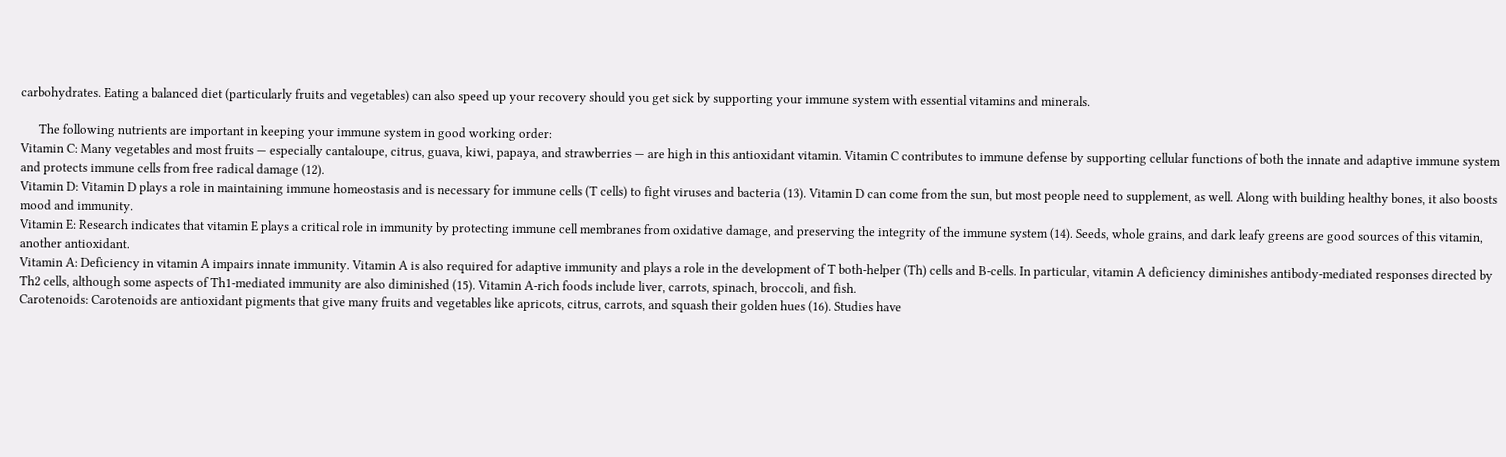carbohydrates. Eating a balanced diet (particularly fruits and vegetables) can also speed up your recovery should you get sick by supporting your immune system with essential vitamins and minerals.

      The following nutrients are important in keeping your immune system in good working order:
Vitamin C: Many vegetables and most fruits — especially cantaloupe, citrus, guava, kiwi, papaya, and strawberries — are high in this antioxidant vitamin. Vitamin C contributes to immune defense by supporting cellular functions of both the innate and adaptive immune system and protects immune cells from free radical damage (12).
Vitamin D: Vitamin D plays a role in maintaining immune homeostasis and is necessary for immune cells (T cells) to fight viruses and bacteria (13). Vitamin D can come from the sun, but most people need to supplement, as well. Along with building healthy bones, it also boosts mood and immunity.
Vitamin E: Research indicates that vitamin E plays a critical role in immunity by protecting immune cell membranes from oxidative damage, and preserving the integrity of the immune system (14). Seeds, whole grains, and dark leafy greens are good sources of this vitamin, another antioxidant.
Vitamin A: Deficiency in vitamin A impairs innate immunity. Vitamin A is also required for adaptive immunity and plays a role in the development of T both-helper (Th) cells and B-cells. In particular, vitamin A deficiency diminishes antibody-mediated responses directed by Th2 cells, although some aspects of Th1-mediated immunity are also diminished (15). Vitamin A-rich foods include liver, carrots, spinach, broccoli, and fish.
Carotenoids: Carotenoids are antioxidant pigments that give many fruits and vegetables like apricots, citrus, carrots, and squash their golden hues (16). Studies have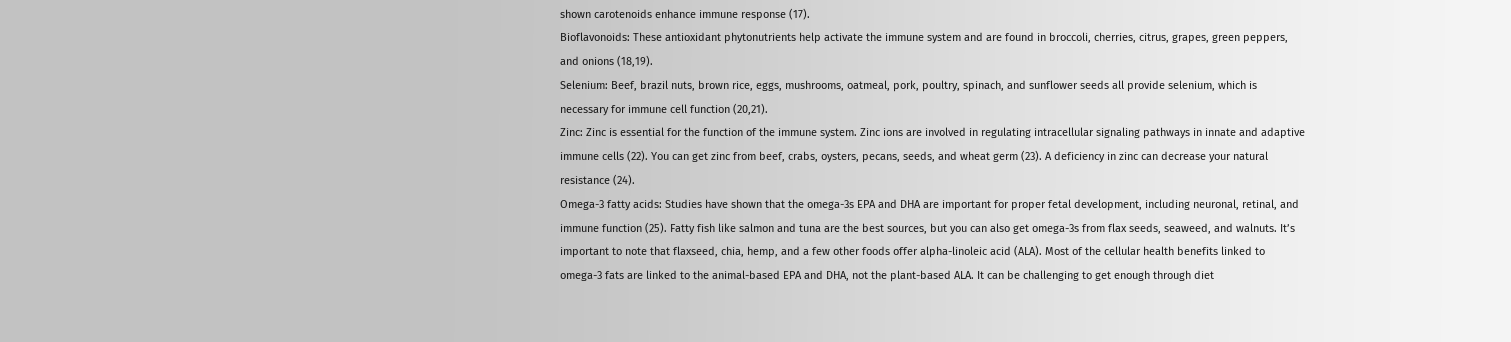shown carotenoids enhance immune response (17).
Bioflavonoids: These antioxidant phytonutrients help activate the immune system and are found in broccoli, cherries, citrus, grapes, green peppers, and onions (18,19).
Selenium: Beef, brazil nuts, brown rice, eggs, mushrooms, oatmeal, pork, poultry, spinach, and sunflower seeds all provide selenium, which is necessary for immune cell function (20,21).
Zinc: Zinc is essential for the function of the immune system. Zinc ions are involved in regulating intracellular signaling pathways in innate and adaptive immune cells (22). You can get zinc from beef, crabs, oysters, pecans, seeds, and wheat germ (23). A deficiency in zinc can decrease your natural resistance (24).
Omega-3 fatty acids: Studies have shown that the omega-3s EPA and DHA are important for proper fetal development, including neuronal, retinal, and immune function (25). Fatty fish like salmon and tuna are the best sources, but you can also get omega-3s from flax seeds, seaweed, and walnuts. It’s important to note that flaxseed, chia, hemp, and a few other foods offer alpha-linoleic acid (ALA). Most of the cellular health benefits linked to omega-3 fats are linked to the animal-based EPA and DHA, not the plant-based ALA. It can be challenging to get enough through diet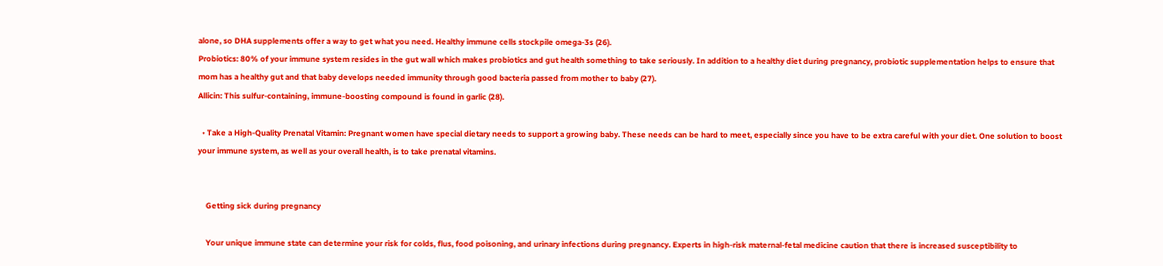alone, so DHA supplements offer a way to get what you need. Healthy immune cells stockpile omega-3s (26).
Probiotics: 80% of your immune system resides in the gut wall which makes probiotics and gut health something to take seriously. In addition to a healthy diet during pregnancy, probiotic supplementation helps to ensure that mom has a healthy gut and that baby develops needed immunity through good bacteria passed from mother to baby (27).
Allicin: This sulfur-containing, immune-boosting compound is found in garlic (28).

  • Take a High-Quality Prenatal Vitamin: Pregnant women have special dietary needs to support a growing baby. These needs can be hard to meet, especially since you have to be extra careful with your diet. One solution to boost your immune system, as well as your overall health, is to take prenatal vitamins.


    Getting sick during pregnancy

    Your unique immune state can determine your risk for colds, flus, food poisoning, and urinary infections during pregnancy. Experts in high-risk maternal-fetal medicine caution that there is increased susceptibility to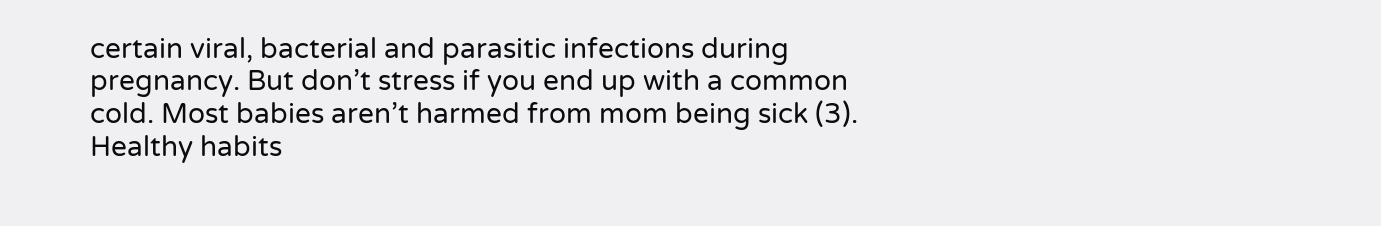certain viral, bacterial and parasitic infections during pregnancy. But don’t stress if you end up with a common cold. Most babies aren’t harmed from mom being sick (3). Healthy habits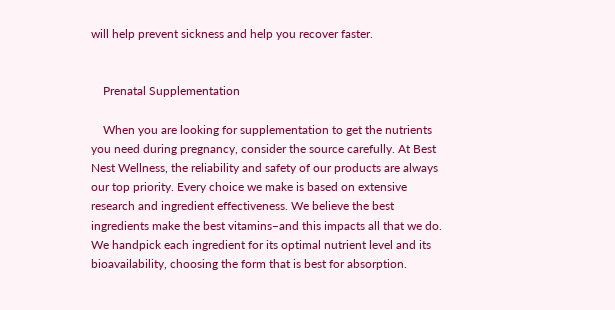will help prevent sickness and help you recover faster.


    Prenatal Supplementation

    When you are looking for supplementation to get the nutrients you need during pregnancy, consider the source carefully. At Best Nest Wellness, the reliability and safety of our products are always our top priority. Every choice we make is based on extensive research and ingredient effectiveness. We believe the best ingredients make the best vitamins–and this impacts all that we do. We handpick each ingredient for its optimal nutrient level and its bioavailability, choosing the form that is best for absorption.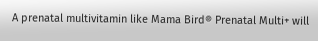A prenatal multivitamin like Mama Bird® Prenatal Multi+ will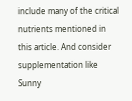include many of the critical nutrients mentioned in this article. And consider supplementation like Sunny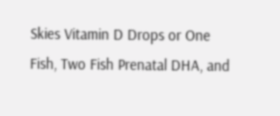Skies Vitamin D Drops or One Fish, Two Fish Prenatal DHA, and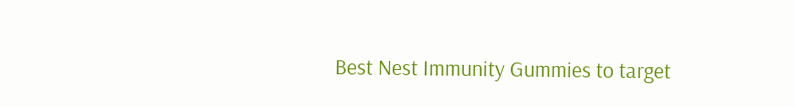Best Nest Immunity Gummies to target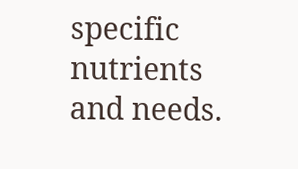specific nutrients and needs.